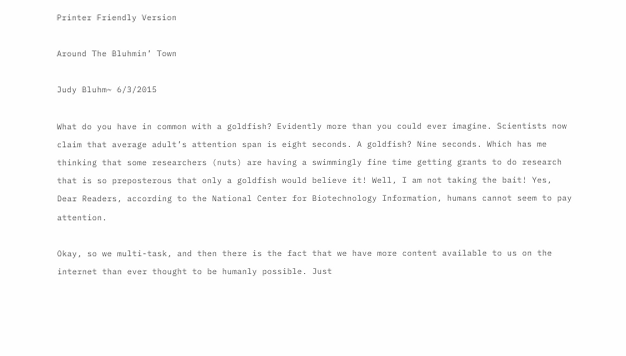Printer Friendly Version

Around The Bluhmin’ Town

Judy Bluhm~ 6/3/2015

What do you have in common with a goldfish? Evidently more than you could ever imagine. Scientists now claim that average adult’s attention span is eight seconds. A goldfish? Nine seconds. Which has me thinking that some researchers (nuts) are having a swimmingly fine time getting grants to do research that is so preposterous that only a goldfish would believe it! Well, I am not taking the bait! Yes, Dear Readers, according to the National Center for Biotechnology Information, humans cannot seem to pay attention.

Okay, so we multi-task, and then there is the fact that we have more content available to us on the internet than ever thought to be humanly possible. Just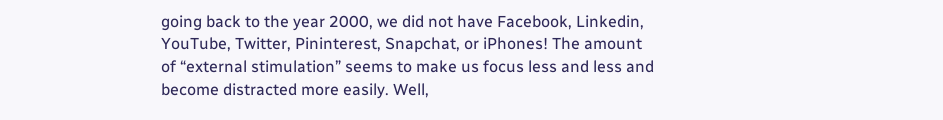going back to the year 2000, we did not have Facebook, Linkedin, YouTube, Twitter, Pininterest, Snapchat, or iPhones! The amount of “external stimulation” seems to make us focus less and less and become distracted more easily. Well,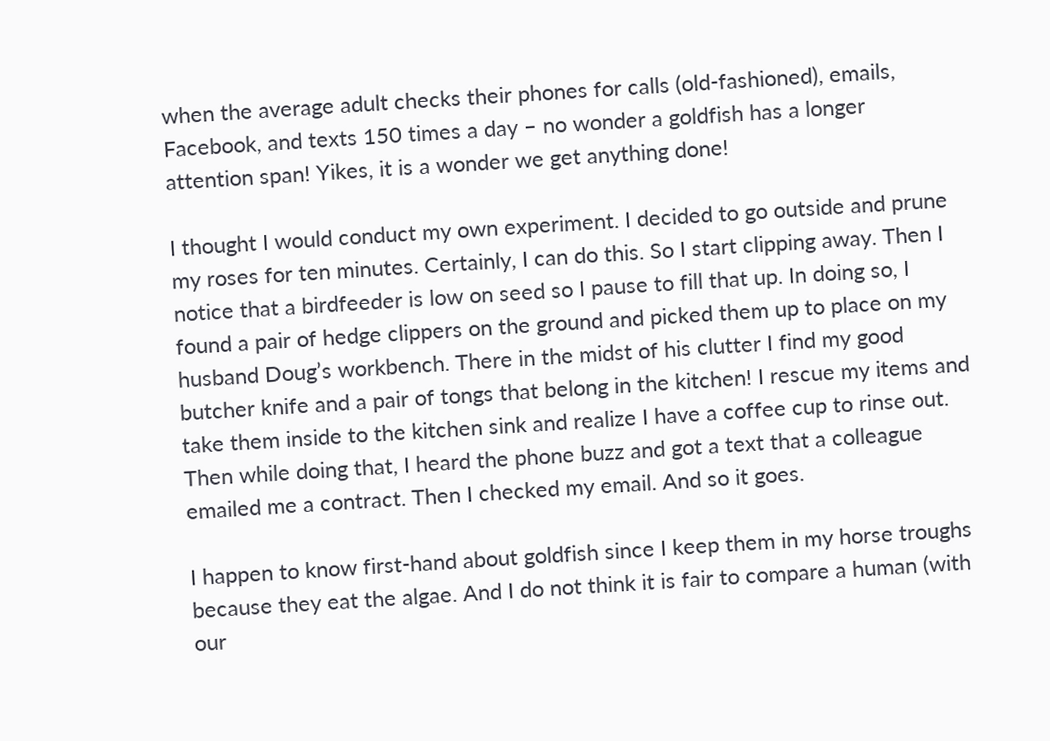when the average adult checks their phones for calls (old-fashioned), emails, Facebook, and texts 150 times a day – no wonder a goldfish has a longer attention span! Yikes, it is a wonder we get anything done!

I thought I would conduct my own experiment. I decided to go outside and prune my roses for ten minutes. Certainly, I can do this. So I start clipping away. Then I notice that a birdfeeder is low on seed so I pause to fill that up. In doing so, I found a pair of hedge clippers on the ground and picked them up to place on my husband Doug’s workbench. There in the midst of his clutter I find my good butcher knife and a pair of tongs that belong in the kitchen! I rescue my items and take them inside to the kitchen sink and realize I have a coffee cup to rinse out. Then while doing that, I heard the phone buzz and got a text that a colleague emailed me a contract. Then I checked my email. And so it goes.

I happen to know first-hand about goldfish since I keep them in my horse troughs because they eat the algae. And I do not think it is fair to compare a human (with our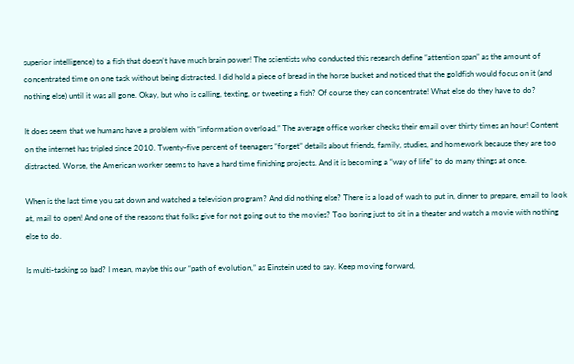superior intelligence) to a fish that doesn’t have much brain power! The scientists who conducted this research define “attention span” as the amount of concentrated time on one task without being distracted. I did hold a piece of bread in the horse bucket and noticed that the goldfish would focus on it (and nothing else) until it was all gone. Okay, but who is calling, texting, or tweeting a fish? Of course they can concentrate! What else do they have to do?

It does seem that we humans have a problem with “information overload.” The average office worker checks their email over thirty times an hour! Content on the internet has tripled since 2010. Twenty-five percent of teenagers “forget” details about friends, family, studies, and homework because they are too distracted. Worse, the American worker seems to have a hard time finishing projects. And it is becoming a “way of life” to do many things at once.

When is the last time you sat down and watched a television program? And did nothing else? There is a load of wash to put in, dinner to prepare, email to look at, mail to open! And one of the reasons that folks give for not going out to the movies? Too boring just to sit in a theater and watch a movie with nothing else to do.

Is multi-tasking so bad? I mean, maybe this our “path of evolution,” as Einstein used to say. Keep moving forward,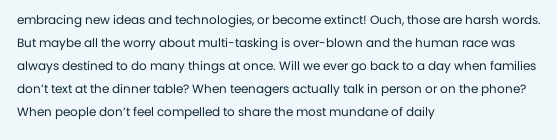embracing new ideas and technologies, or become extinct! Ouch, those are harsh words. But maybe all the worry about multi-tasking is over-blown and the human race was always destined to do many things at once. Will we ever go back to a day when families don’t text at the dinner table? When teenagers actually talk in person or on the phone? When people don’t feel compelled to share the most mundane of daily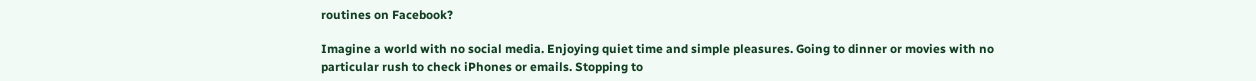routines on Facebook?

Imagine a world with no social media. Enjoying quiet time and simple pleasures. Going to dinner or movies with no particular rush to check iPhones or emails. Stopping to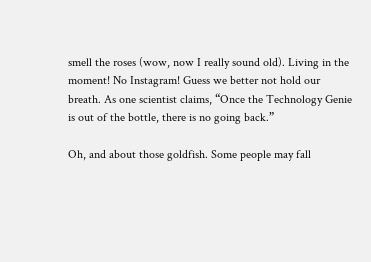smell the roses (wow, now I really sound old). Living in the moment! No Instagram! Guess we better not hold our breath. As one scientist claims, “Once the Technology Genie is out of the bottle, there is no going back.”

Oh, and about those goldfish. Some people may fall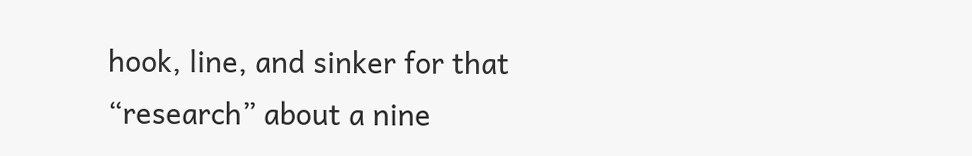hook, line, and sinker for that “research” about a nine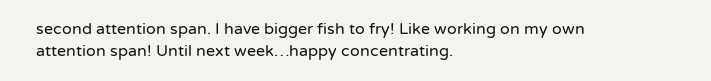second attention span. I have bigger fish to fry! Like working on my own attention span! Until next week…happy concentrating.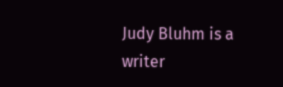Judy Bluhm is a writer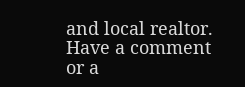and local realtor. Have a comment or a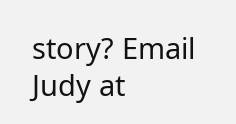story? Email Judy at